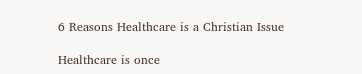6 Reasons Healthcare is a Christian Issue

Healthcare is once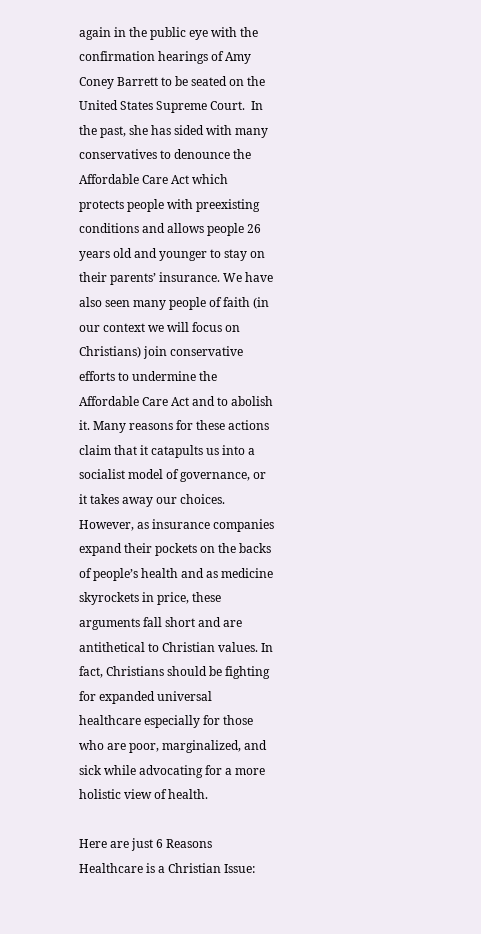again in the public eye with the confirmation hearings of Amy Coney Barrett to be seated on the United States Supreme Court.  In the past, she has sided with many conservatives to denounce the Affordable Care Act which protects people with preexisting conditions and allows people 26 years old and younger to stay on their parents’ insurance. We have also seen many people of faith (in our context we will focus on Christians) join conservative efforts to undermine the Affordable Care Act and to abolish it. Many reasons for these actions claim that it catapults us into a socialist model of governance, or it takes away our choices. However, as insurance companies expand their pockets on the backs of people’s health and as medicine skyrockets in price, these arguments fall short and are antithetical to Christian values. In fact, Christians should be fighting for expanded universal healthcare especially for those who are poor, marginalized, and sick while advocating for a more holistic view of health.

Here are just 6 Reasons Healthcare is a Christian Issue: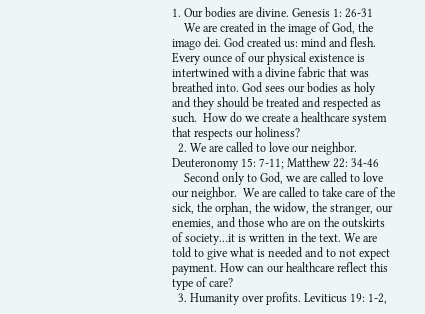1. Our bodies are divine. Genesis 1: 26-31
    We are created in the image of God, the imago dei. God created us: mind and flesh. Every ounce of our physical existence is intertwined with a divine fabric that was breathed into. God sees our bodies as holy and they should be treated and respected as such.  How do we create a healthcare system that respects our holiness?
  2. We are called to love our neighbor. Deuteronomy 15: 7-11; Matthew 22: 34-46
    Second only to God, we are called to love our neighbor.  We are called to take care of the sick, the orphan, the widow, the stranger, our enemies, and those who are on the outskirts of society…it is written in the text. We are told to give what is needed and to not expect payment. How can our healthcare reflect this type of care?
  3. Humanity over profits. Leviticus 19: 1-2,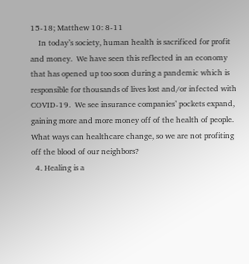15-18; Matthew 10: 8-11
    In today’s society, human health is sacrificed for profit and money.  We have seen this reflected in an economy that has opened up too soon during a pandemic which is responsible for thousands of lives lost and/or infected with COVID-19.  We see insurance companies’ pockets expand, gaining more and more money off of the health of people. What ways can healthcare change, so we are not profiting off the blood of our neighbors?
  4. Healing is a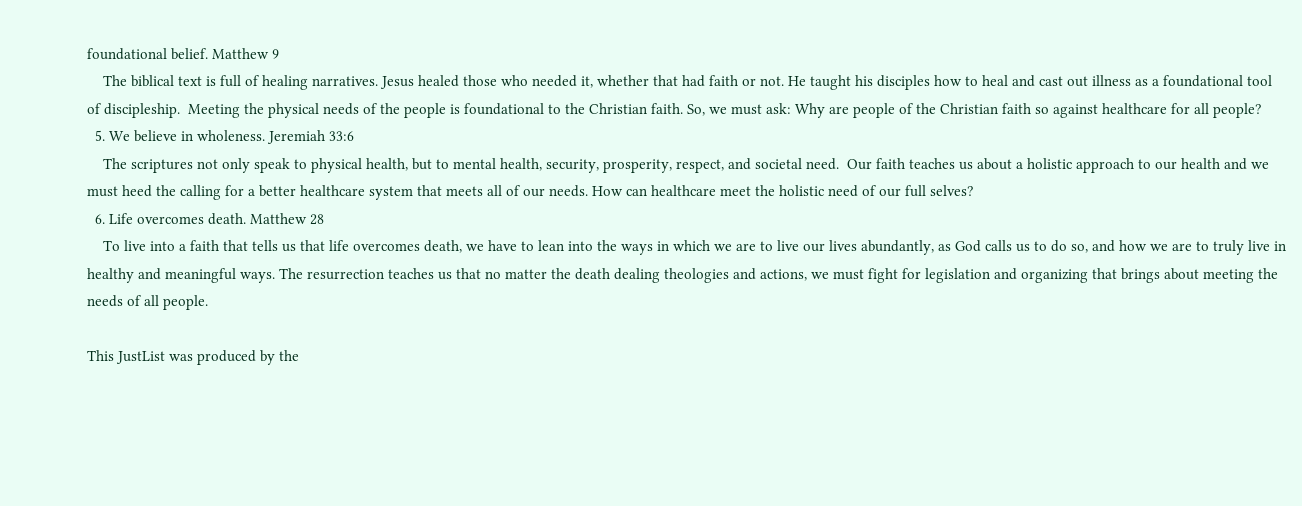foundational belief. Matthew 9
    The biblical text is full of healing narratives. Jesus healed those who needed it, whether that had faith or not. He taught his disciples how to heal and cast out illness as a foundational tool of discipleship.  Meeting the physical needs of the people is foundational to the Christian faith. So, we must ask: Why are people of the Christian faith so against healthcare for all people?
  5. We believe in wholeness. Jeremiah 33:6
    The scriptures not only speak to physical health, but to mental health, security, prosperity, respect, and societal need.  Our faith teaches us about a holistic approach to our health and we must heed the calling for a better healthcare system that meets all of our needs. How can healthcare meet the holistic need of our full selves?
  6. Life overcomes death. Matthew 28
    To live into a faith that tells us that life overcomes death, we have to lean into the ways in which we are to live our lives abundantly, as God calls us to do so, and how we are to truly live in healthy and meaningful ways. The resurrection teaches us that no matter the death dealing theologies and actions, we must fight for legislation and organizing that brings about meeting the needs of all people.

This JustList was produced by the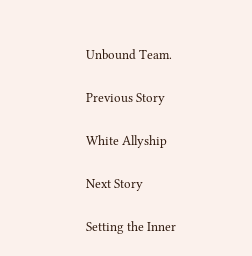Unbound Team.

Previous Story

White Allyship

Next Story

Setting the Inner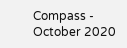Compass - October 2020